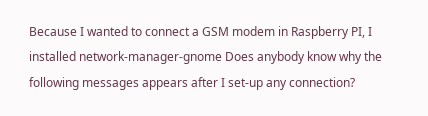Because I wanted to connect a GSM modem in Raspberry PI, I installed network-manager-gnome Does anybody know why the following messages appears after I set-up any connection?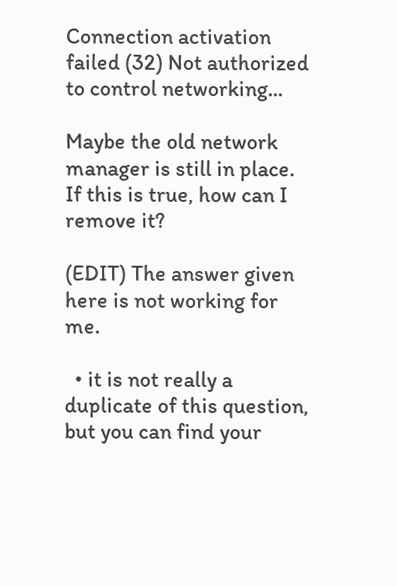Connection activation failed (32) Not authorized to control networking...

Maybe the old network manager is still in place. If this is true, how can I remove it?

(EDIT) The answer given here is not working for me.

  • it is not really a duplicate of this question, but you can find your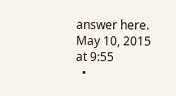answer here. May 10, 2015 at 9:55
  •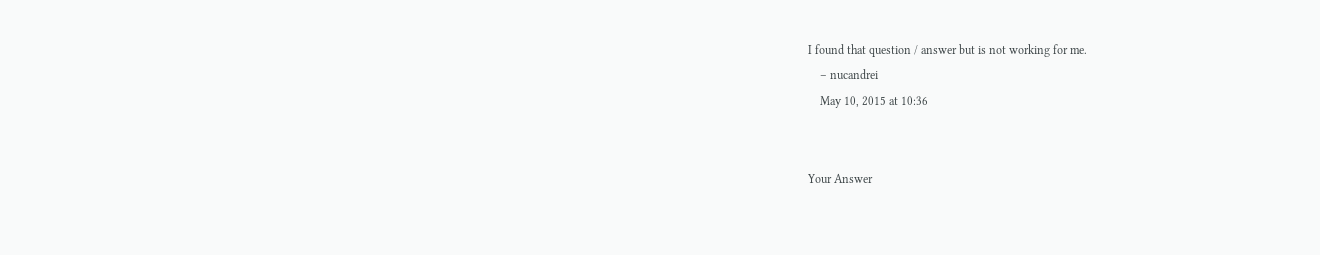I found that question / answer but is not working for me.
    – nucandrei
    May 10, 2015 at 10:36


Your Answer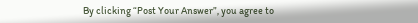By clicking “Post Your Answer”, you agree to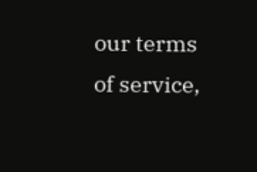our terms of service,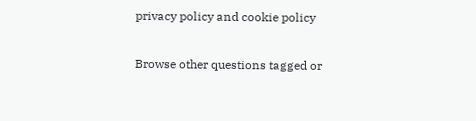privacy policy and cookie policy

Browse other questions tagged or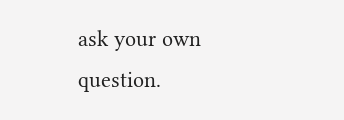ask your own question.